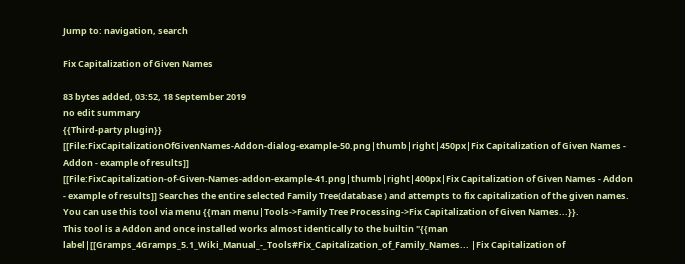Jump to: navigation, search

Fix Capitalization of Given Names

83 bytes added, 03:52, 18 September 2019
no edit summary
{{Third-party plugin}}
[[File:FixCapitalizationOfGivenNames-Addon-dialog-example-50.png|thumb|right|450px|Fix Capitalization of Given Names - Addon - example of results]]
[[File:FixCapitalization-of-Given-Names-addon-example-41.png|thumb|right|400px|Fix Capitalization of Given Names - Addon - example of results]] Searches the entire selected Family Tree(database ) and attempts to fix capitalization of the given names.
You can use this tool via menu {{man menu|Tools->Family Tree Processing->Fix Capitalization of Given Names...}}.
This tool is a Addon and once installed works almost identically to the builtin "{{man label|[[Gramps_4Gramps_5.1_Wiki_Manual_-_Tools#Fix_Capitalization_of_Family_Names... |Fix Capitalization of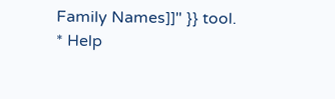Family Names]]" }} tool.
* Help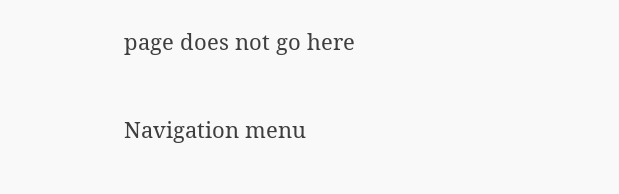page does not go here

Navigation menu